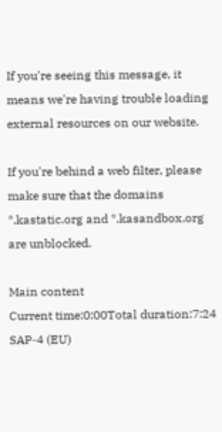If you're seeing this message, it means we're having trouble loading external resources on our website.

If you're behind a web filter, please make sure that the domains *.kastatic.org and *.kasandbox.org are unblocked.

Main content
Current time:0:00Total duration:7:24
SAP‑4 (EU)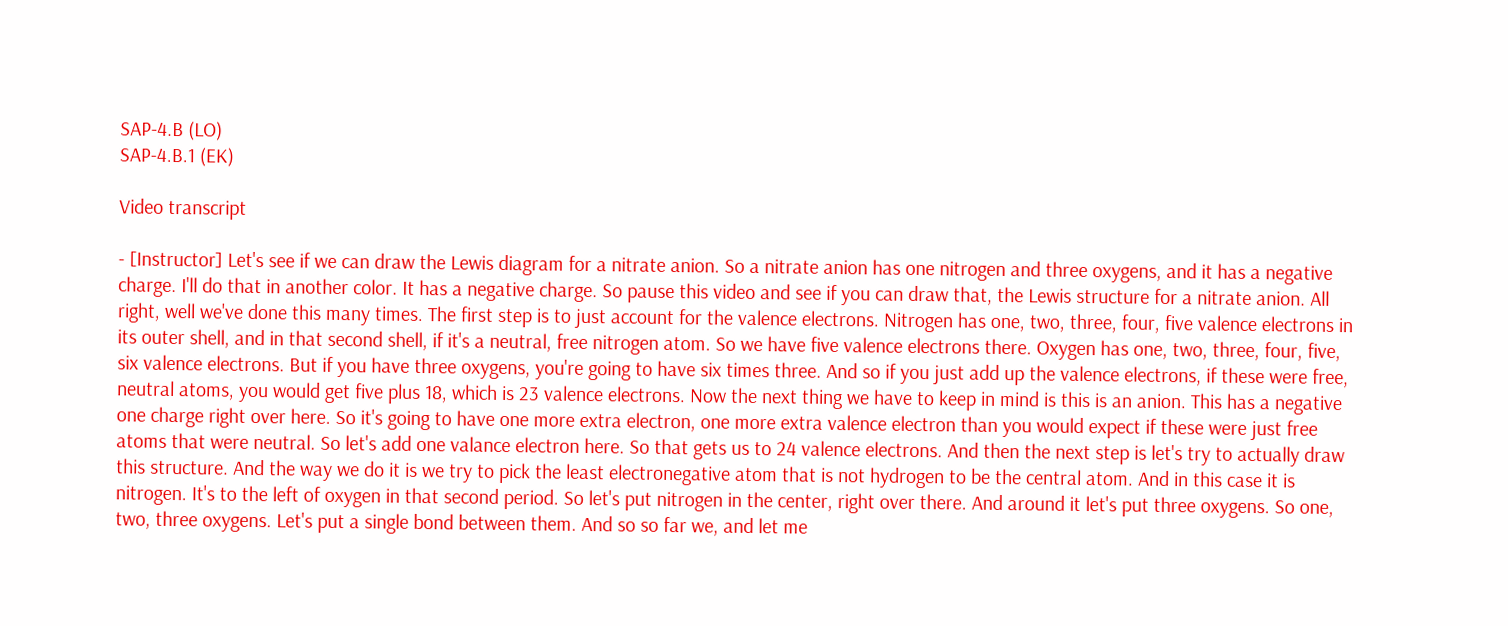SAP‑4.B (LO)
SAP‑4.B.1 (EK)

Video transcript

- [Instructor] Let's see if we can draw the Lewis diagram for a nitrate anion. So a nitrate anion has one nitrogen and three oxygens, and it has a negative charge. I'll do that in another color. It has a negative charge. So pause this video and see if you can draw that, the Lewis structure for a nitrate anion. All right, well we've done this many times. The first step is to just account for the valence electrons. Nitrogen has one, two, three, four, five valence electrons in its outer shell, and in that second shell, if it's a neutral, free nitrogen atom. So we have five valence electrons there. Oxygen has one, two, three, four, five, six valence electrons. But if you have three oxygens, you're going to have six times three. And so if you just add up the valence electrons, if these were free, neutral atoms, you would get five plus 18, which is 23 valence electrons. Now the next thing we have to keep in mind is this is an anion. This has a negative one charge right over here. So it's going to have one more extra electron, one more extra valence electron than you would expect if these were just free atoms that were neutral. So let's add one valance electron here. So that gets us to 24 valence electrons. And then the next step is let's try to actually draw this structure. And the way we do it is we try to pick the least electronegative atom that is not hydrogen to be the central atom. And in this case it is nitrogen. It's to the left of oxygen in that second period. So let's put nitrogen in the center, right over there. And around it let's put three oxygens. So one, two, three oxygens. Let's put a single bond between them. And so so far we, and let me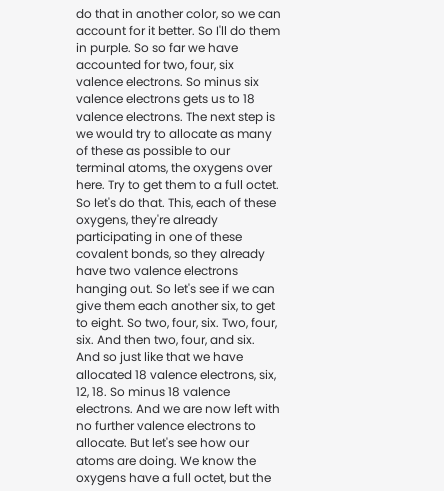do that in another color, so we can account for it better. So I'll do them in purple. So so far we have accounted for two, four, six valence electrons. So minus six valence electrons gets us to 18 valence electrons. The next step is we would try to allocate as many of these as possible to our terminal atoms, the oxygens over here. Try to get them to a full octet. So let's do that. This, each of these oxygens, they're already participating in one of these covalent bonds, so they already have two valence electrons hanging out. So let's see if we can give them each another six, to get to eight. So two, four, six. Two, four, six. And then two, four, and six. And so just like that we have allocated 18 valence electrons, six, 12, 18. So minus 18 valence electrons. And we are now left with no further valence electrons to allocate. But let's see how our atoms are doing. We know the oxygens have a full octet, but the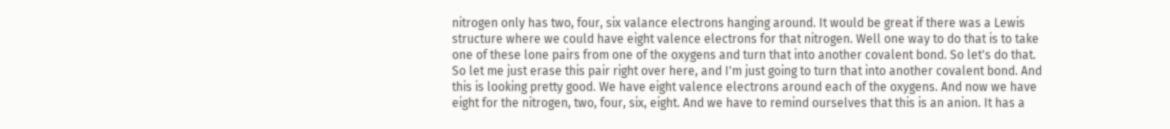nitrogen only has two, four, six valance electrons hanging around. It would be great if there was a Lewis structure where we could have eight valence electrons for that nitrogen. Well one way to do that is to take one of these lone pairs from one of the oxygens and turn that into another covalent bond. So let's do that. So let me just erase this pair right over here, and I'm just going to turn that into another covalent bond. And this is looking pretty good. We have eight valence electrons around each of the oxygens. And now we have eight for the nitrogen, two, four, six, eight. And we have to remind ourselves that this is an anion. It has a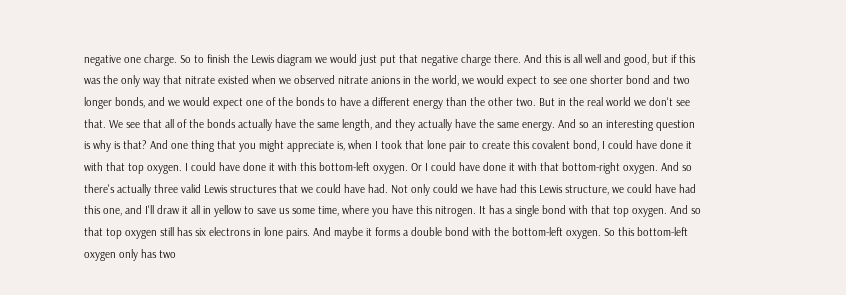negative one charge. So to finish the Lewis diagram we would just put that negative charge there. And this is all well and good, but if this was the only way that nitrate existed when we observed nitrate anions in the world, we would expect to see one shorter bond and two longer bonds, and we would expect one of the bonds to have a different energy than the other two. But in the real world we don't see that. We see that all of the bonds actually have the same length, and they actually have the same energy. And so an interesting question is why is that? And one thing that you might appreciate is, when I took that lone pair to create this covalent bond, I could have done it with that top oxygen. I could have done it with this bottom-left oxygen. Or I could have done it with that bottom-right oxygen. And so there's actually three valid Lewis structures that we could have had. Not only could we have had this Lewis structure, we could have had this one, and I'll draw it all in yellow to save us some time, where you have this nitrogen. It has a single bond with that top oxygen. And so that top oxygen still has six electrons in lone pairs. And maybe it forms a double bond with the bottom-left oxygen. So this bottom-left oxygen only has two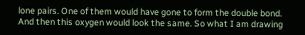lone pairs. One of them would have gone to form the double bond. And then this oxygen would look the same. So what I am drawing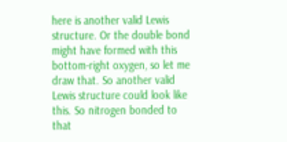here is another valid Lewis structure. Or the double bond might have formed with this bottom-right oxygen, so let me draw that. So another valid Lewis structure could look like this. So nitrogen bonded to that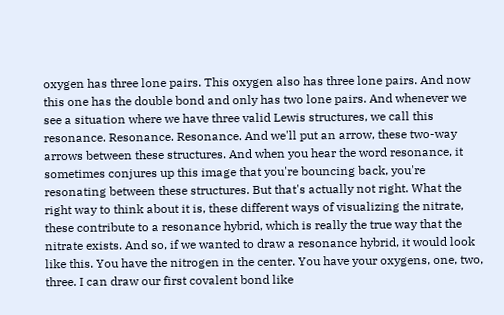oxygen has three lone pairs. This oxygen also has three lone pairs. And now this one has the double bond and only has two lone pairs. And whenever we see a situation where we have three valid Lewis structures, we call this resonance. Resonance. Resonance. And we'll put an arrow, these two-way arrows between these structures. And when you hear the word resonance, it sometimes conjures up this image that you're bouncing back, you're resonating between these structures. But that's actually not right. What the right way to think about it is, these different ways of visualizing the nitrate, these contribute to a resonance hybrid, which is really the true way that the nitrate exists. And so, if we wanted to draw a resonance hybrid, it would look like this. You have the nitrogen in the center. You have your oxygens, one, two, three. I can draw our first covalent bond like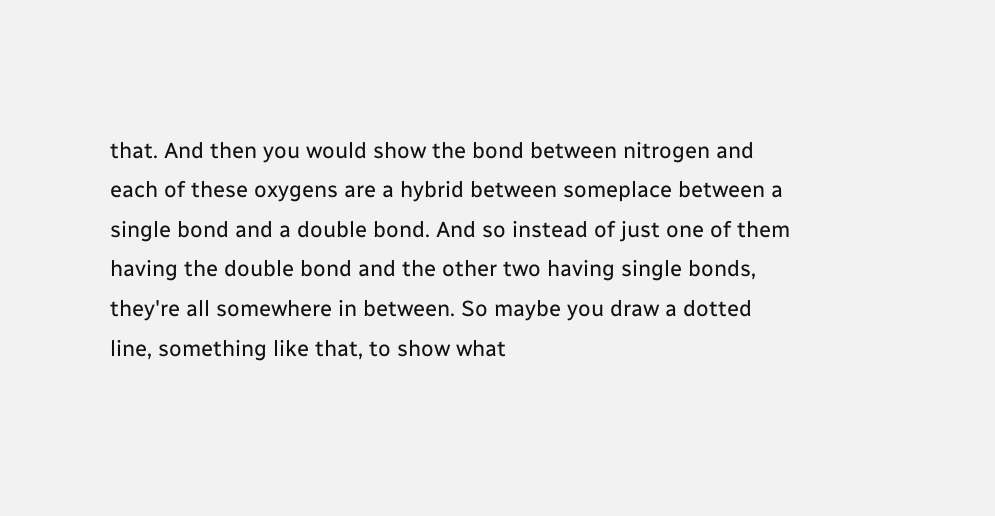that. And then you would show the bond between nitrogen and each of these oxygens are a hybrid between someplace between a single bond and a double bond. And so instead of just one of them having the double bond and the other two having single bonds, they're all somewhere in between. So maybe you draw a dotted line, something like that, to show what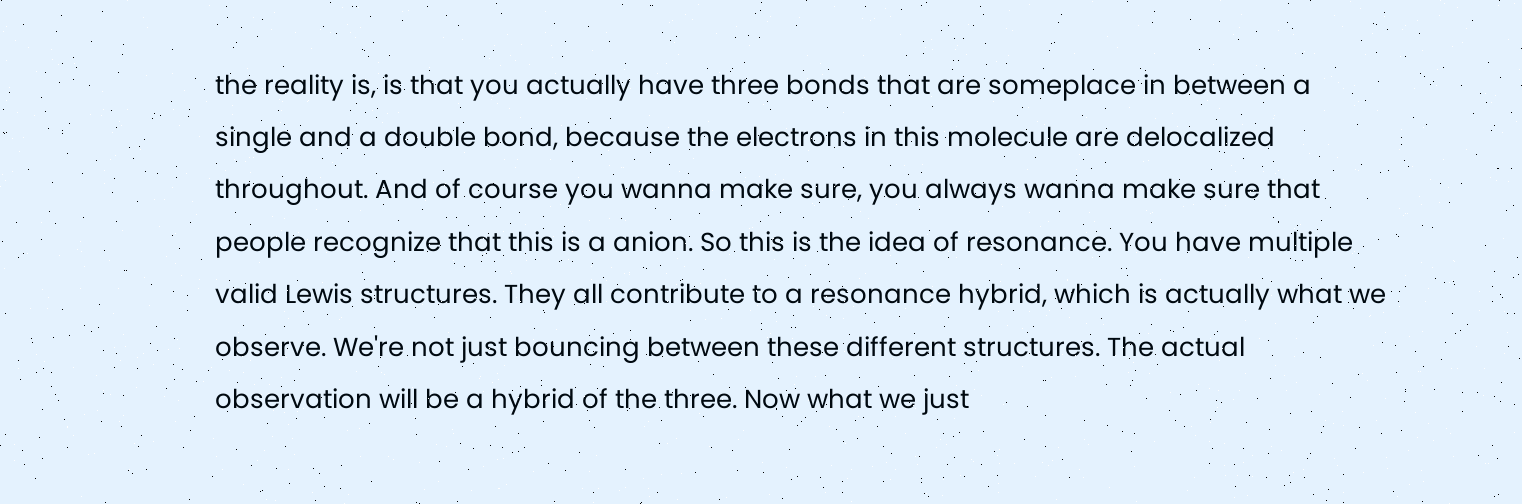the reality is, is that you actually have three bonds that are someplace in between a single and a double bond, because the electrons in this molecule are delocalized throughout. And of course you wanna make sure, you always wanna make sure that people recognize that this is a anion. So this is the idea of resonance. You have multiple valid Lewis structures. They all contribute to a resonance hybrid, which is actually what we observe. We're not just bouncing between these different structures. The actual observation will be a hybrid of the three. Now what we just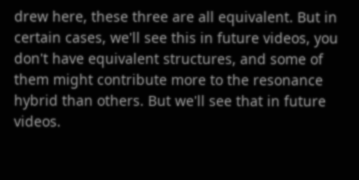drew here, these three are all equivalent. But in certain cases, we'll see this in future videos, you don't have equivalent structures, and some of them might contribute more to the resonance hybrid than others. But we'll see that in future videos.